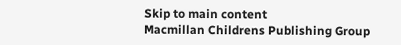Skip to main content
Macmillan Childrens Publishing Group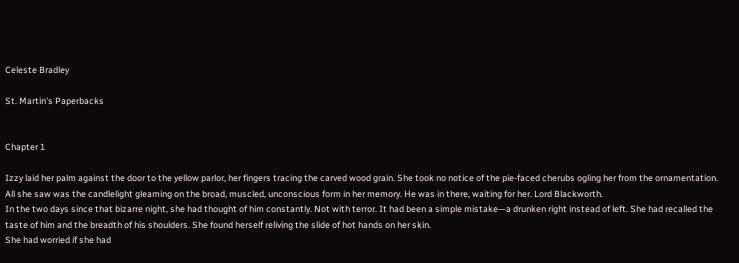Celeste Bradley

St. Martin's Paperbacks


Chapter 1

Izzy laid her palm against the door to the yellow parlor, her fingers tracing the carved wood grain. She took no notice of the pie-faced cherubs ogling her from the ornamentation.
All she saw was the candlelight gleaming on the broad, muscled, unconscious form in her memory. He was in there, waiting for her. Lord Blackworth.
In the two days since that bizarre night, she had thought of him constantly. Not with terror. It had been a simple mistake—a drunken right instead of left. She had recalled the taste of him and the breadth of his shoulders. She found herself reliving the slide of hot hands on her skin.
She had worried if she had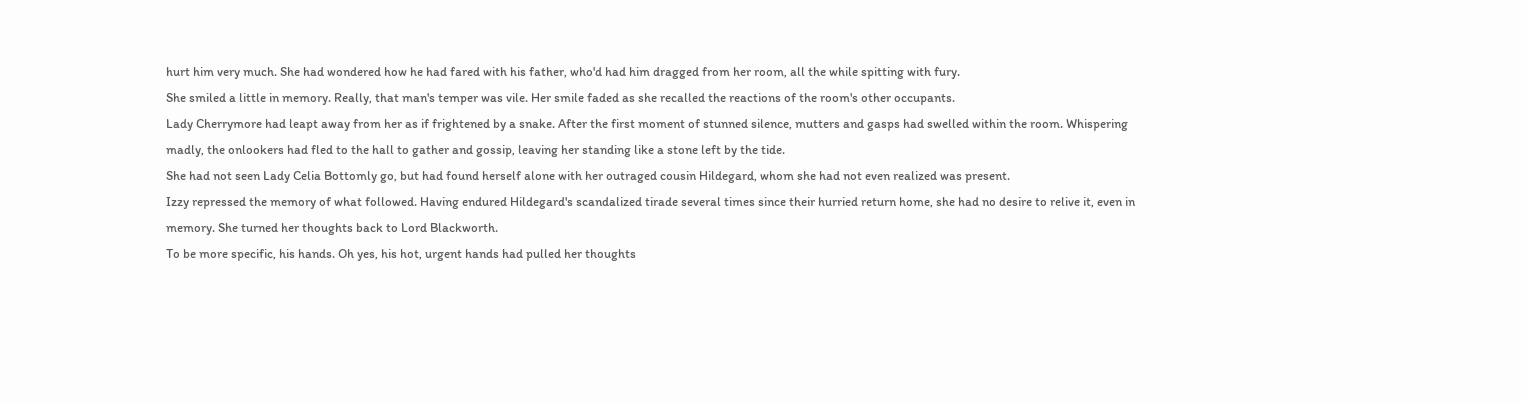hurt him very much. She had wondered how he had fared with his father, who'd had him dragged from her room, all the while spitting with fury.
She smiled a little in memory. Really, that man's temper was vile. Her smile faded as she recalled the reactions of the room's other occupants.
Lady Cherrymore had leapt away from her as if frightened by a snake. After the first moment of stunned silence, mutters and gasps had swelled within the room. Whispering madly, the onlookers had fled to the hall to gather and gossip, leaving her standing like a stone left by the tide.
She had not seen Lady Celia Bottomly go, but had found herself alone with her outraged cousin Hildegard, whom she had not even realized was present.
Izzy repressed the memory of what followed. Having endured Hildegard's scandalized tirade several times since their hurried return home, she had no desire to relive it, even in memory. She turned her thoughts back to Lord Blackworth.
To be more specific, his hands. Oh yes, his hot, urgent hands had pulled her thoughts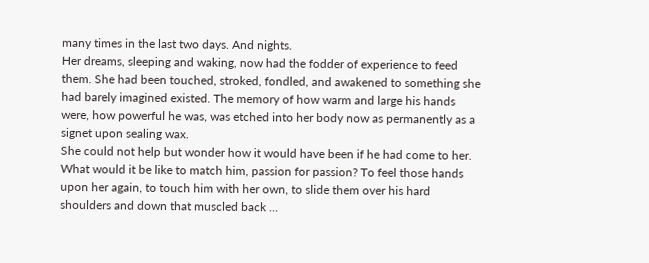many times in the last two days. And nights.
Her dreams, sleeping and waking, now had the fodder of experience to feed them. She had been touched, stroked, fondled, and awakened to something she had barely imagined existed. The memory of how warm and large his hands were, how powerful he was, was etched into her body now as permanently as a signet upon sealing wax.
She could not help but wonder how it would have been if he had come to her. What would it be like to match him, passion for passion? To feel those hands upon her again, to touch him with her own, to slide them over his hard shoulders and down that muscled back …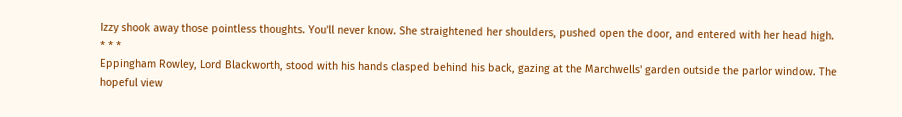Izzy shook away those pointless thoughts. You'll never know. She straightened her shoulders, pushed open the door, and entered with her head high.
* * *
Eppingham Rowley, Lord Blackworth, stood with his hands clasped behind his back, gazing at the Marchwells' garden outside the parlor window. The hopeful view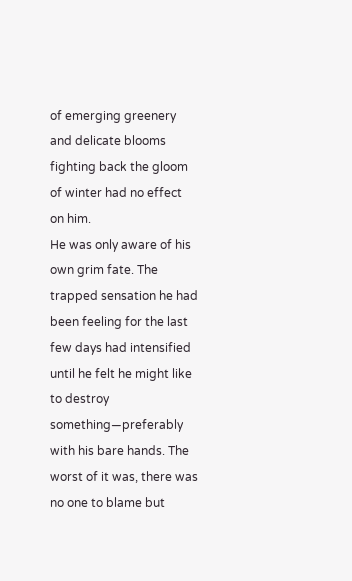of emerging greenery and delicate blooms fighting back the gloom of winter had no effect on him.
He was only aware of his own grim fate. The trapped sensation he had been feeling for the last few days had intensified until he felt he might like to destroy something—preferably with his bare hands. The worst of it was, there was no one to blame but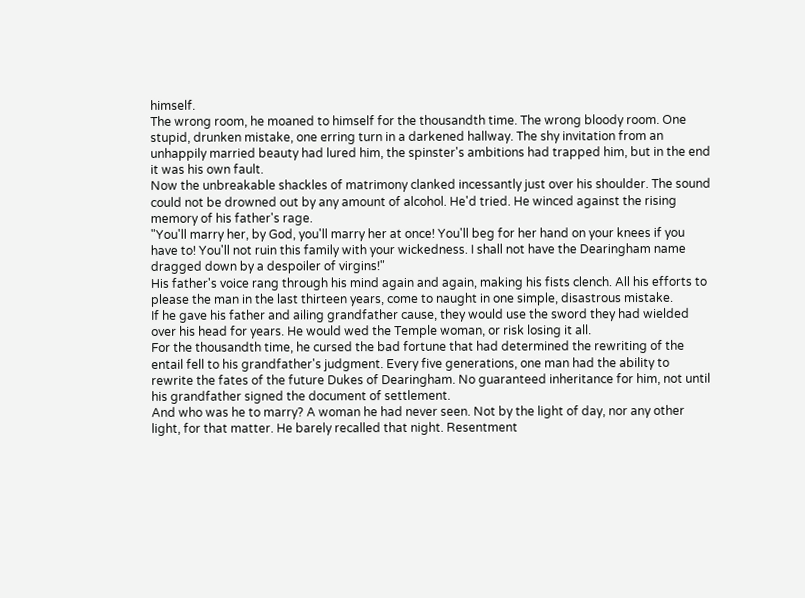himself.
The wrong room, he moaned to himself for the thousandth time. The wrong bloody room. One stupid, drunken mistake, one erring turn in a darkened hallway. The shy invitation from an unhappily married beauty had lured him, the spinster's ambitions had trapped him, but in the end it was his own fault.
Now the unbreakable shackles of matrimony clanked incessantly just over his shoulder. The sound could not be drowned out by any amount of alcohol. He'd tried. He winced against the rising memory of his father's rage.
"You'll marry her, by God, you'll marry her at once! You'll beg for her hand on your knees if you have to! You'll not ruin this family with your wickedness. I shall not have the Dearingham name dragged down by a despoiler of virgins!"
His father's voice rang through his mind again and again, making his fists clench. All his efforts to please the man in the last thirteen years, come to naught in one simple, disastrous mistake.
If he gave his father and ailing grandfather cause, they would use the sword they had wielded over his head for years. He would wed the Temple woman, or risk losing it all.
For the thousandth time, he cursed the bad fortune that had determined the rewriting of the entail fell to his grandfather's judgment. Every five generations, one man had the ability to rewrite the fates of the future Dukes of Dearingham. No guaranteed inheritance for him, not until his grandfather signed the document of settlement.
And who was he to marry? A woman he had never seen. Not by the light of day, nor any other light, for that matter. He barely recalled that night. Resentment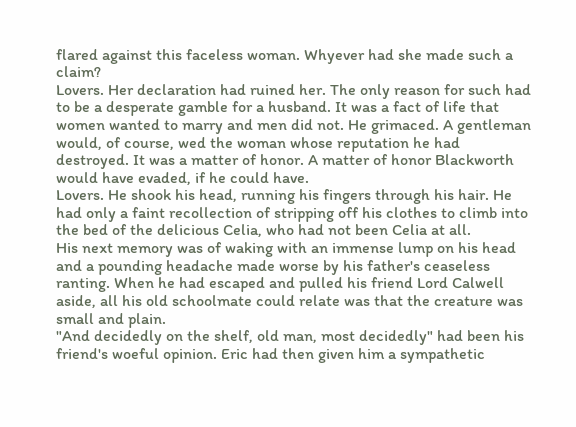flared against this faceless woman. Whyever had she made such a claim?
Lovers. Her declaration had ruined her. The only reason for such had to be a desperate gamble for a husband. It was a fact of life that women wanted to marry and men did not. He grimaced. A gentleman would, of course, wed the woman whose reputation he had destroyed. It was a matter of honor. A matter of honor Blackworth would have evaded, if he could have.
Lovers. He shook his head, running his fingers through his hair. He had only a faint recollection of stripping off his clothes to climb into the bed of the delicious Celia, who had not been Celia at all.
His next memory was of waking with an immense lump on his head and a pounding headache made worse by his father's ceaseless ranting. When he had escaped and pulled his friend Lord Calwell aside, all his old schoolmate could relate was that the creature was small and plain.
"And decidedly on the shelf, old man, most decidedly" had been his friend's woeful opinion. Eric had then given him a sympathetic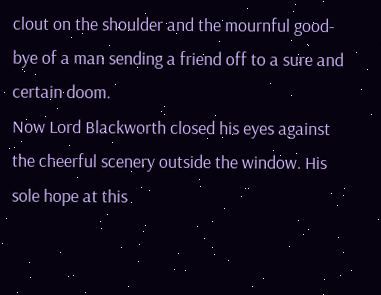clout on the shoulder and the mournful good-bye of a man sending a friend off to a sure and certain doom.
Now Lord Blackworth closed his eyes against the cheerful scenery outside the window. His sole hope at this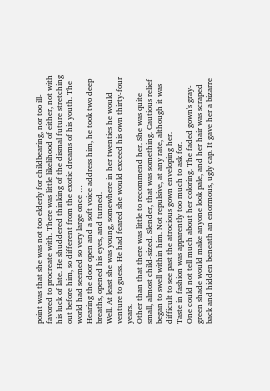point was that she was not too elderly for childbearing, nor too ill-favored to procreate with. There was little likelihood of either, not with his luck of late. He shuddered thinking of the dismal future stretching out before him, so different from the exotic dreams of his youth. The world had seemed so very large once …
Hearing the door open and a soft voice address him, he took two deep breaths, opened his eyes, and turned.
Well. At least she was young, somewhere in her twenties he would venture to guess. He had feared she would exceed his own thirty-four years.
Other than that there was little to recommend her. She was quite small, almost child-sized. Slender, that was something. Cautious relief began to swell within him. Not repulsive, at any rate, although it was difficult to see past the atrocious gown enveloping her.
Taste in fashion was apparently too much to ask for.
One could not tell much about her coloring. The faded gown's gray-green shade would make anyone look pale, and her hair was scraped back and hidden beneath an enormous, ugly cap. It gave her a bizarre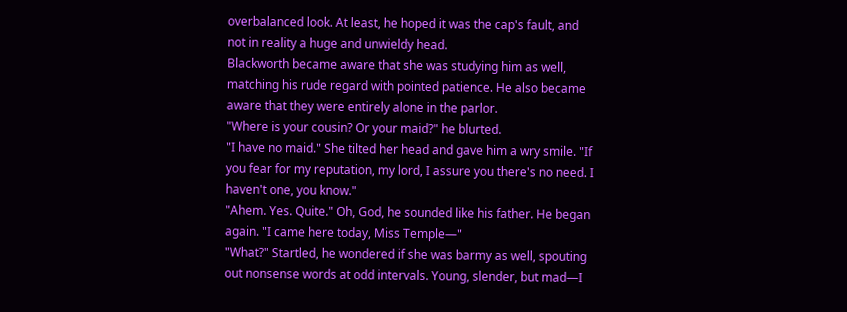overbalanced look. At least, he hoped it was the cap's fault, and not in reality a huge and unwieldy head.
Blackworth became aware that she was studying him as well, matching his rude regard with pointed patience. He also became aware that they were entirely alone in the parlor.
"Where is your cousin? Or your maid?" he blurted.
"I have no maid." She tilted her head and gave him a wry smile. "If you fear for my reputation, my lord, I assure you there's no need. I haven't one, you know."
"Ahem. Yes. Quite." Oh, God, he sounded like his father. He began again. "I came here today, Miss Temple—"
"What?" Startled, he wondered if she was barmy as well, spouting out nonsense words at odd intervals. Young, slender, but mad—I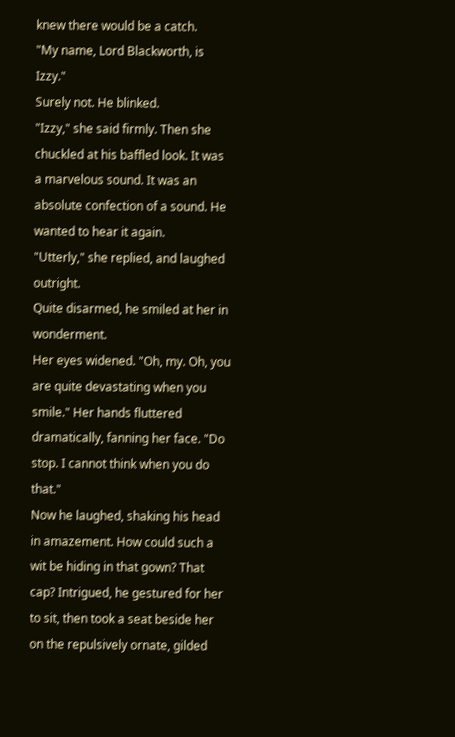knew there would be a catch.
"My name, Lord Blackworth, is Izzy."
Surely not. He blinked.
"Izzy," she said firmly. Then she chuckled at his baffled look. It was a marvelous sound. It was an absolute confection of a sound. He wanted to hear it again.
"Utterly," she replied, and laughed outright.
Quite disarmed, he smiled at her in wonderment.
Her eyes widened. "Oh, my. Oh, you are quite devastating when you smile." Her hands fluttered dramatically, fanning her face. "Do stop. I cannot think when you do that."
Now he laughed, shaking his head in amazement. How could such a wit be hiding in that gown? That cap? Intrigued, he gestured for her to sit, then took a seat beside her on the repulsively ornate, gilded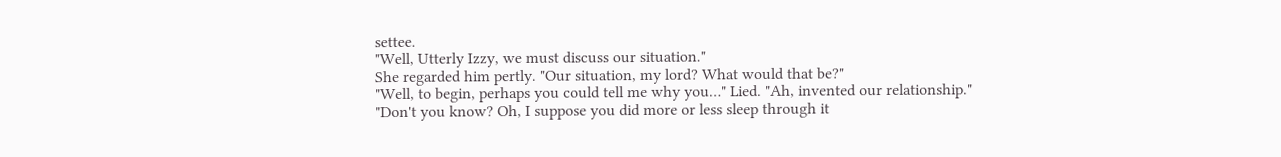settee.
"Well, Utterly Izzy, we must discuss our situation."
She regarded him pertly. "Our situation, my lord? What would that be?"
"Well, to begin, perhaps you could tell me why you…" Lied. "Ah, invented our relationship."
"Don't you know? Oh, I suppose you did more or less sleep through it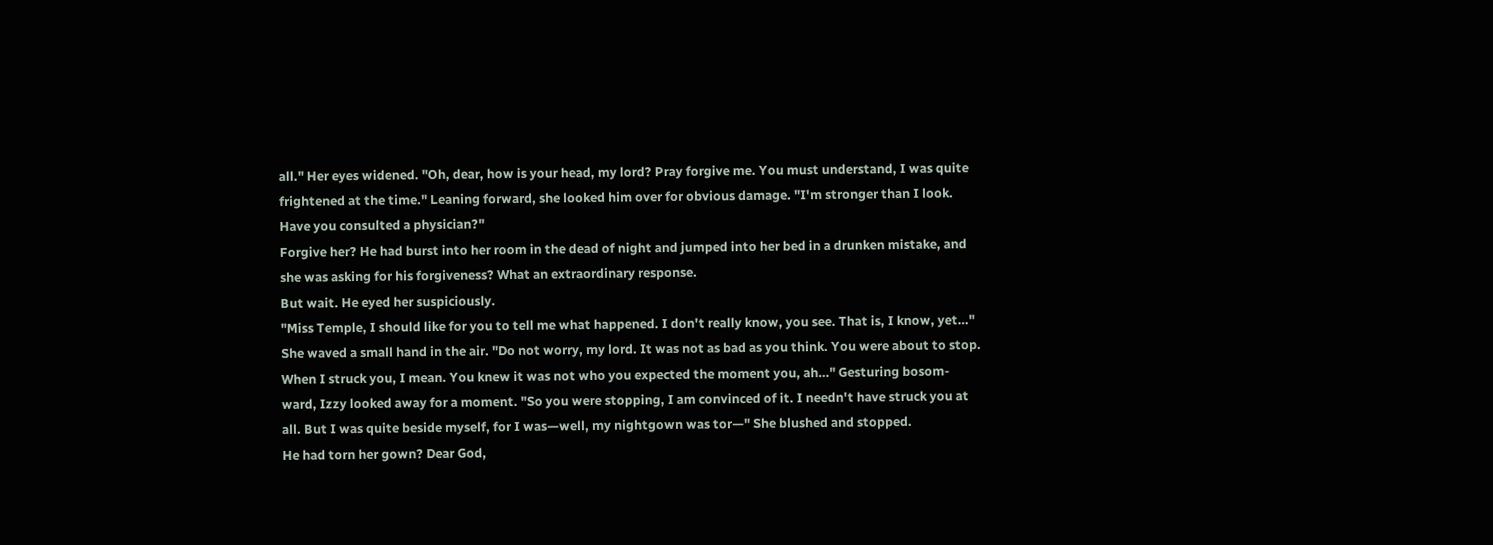all." Her eyes widened. "Oh, dear, how is your head, my lord? Pray forgive me. You must understand, I was quite frightened at the time." Leaning forward, she looked him over for obvious damage. "I'm stronger than I look. Have you consulted a physician?"
Forgive her? He had burst into her room in the dead of night and jumped into her bed in a drunken mistake, and she was asking for his forgiveness? What an extraordinary response.
But wait. He eyed her suspiciously.
"Miss Temple, I should like for you to tell me what happened. I don't really know, you see. That is, I know, yet…"
She waved a small hand in the air. "Do not worry, my lord. It was not as bad as you think. You were about to stop. When I struck you, I mean. You knew it was not who you expected the moment you, ah…" Gesturing bosom-ward, Izzy looked away for a moment. "So you were stopping, I am convinced of it. I needn't have struck you at all. But I was quite beside myself, for I was—well, my nightgown was tor—" She blushed and stopped.
He had torn her gown? Dear God,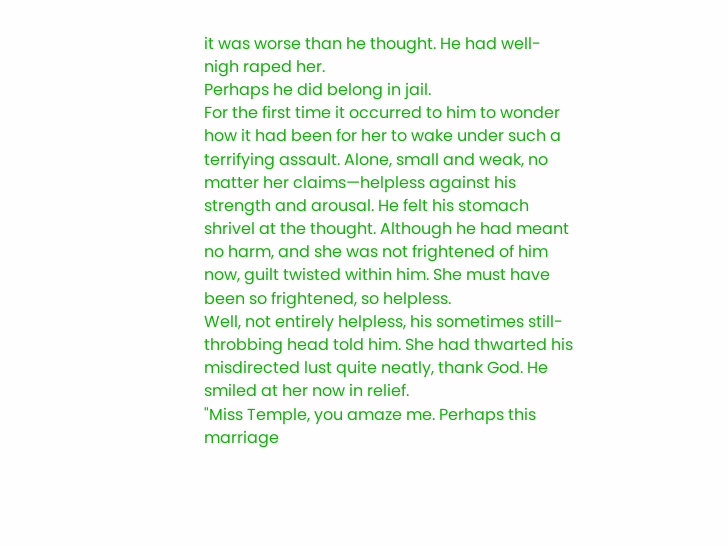it was worse than he thought. He had well-nigh raped her.
Perhaps he did belong in jail.
For the first time it occurred to him to wonder how it had been for her to wake under such a terrifying assault. Alone, small and weak, no matter her claims—helpless against his strength and arousal. He felt his stomach shrivel at the thought. Although he had meant no harm, and she was not frightened of him now, guilt twisted within him. She must have been so frightened, so helpless.
Well, not entirely helpless, his sometimes still-throbbing head told him. She had thwarted his misdirected lust quite neatly, thank God. He smiled at her now in relief.
"Miss Temple, you amaze me. Perhaps this marriage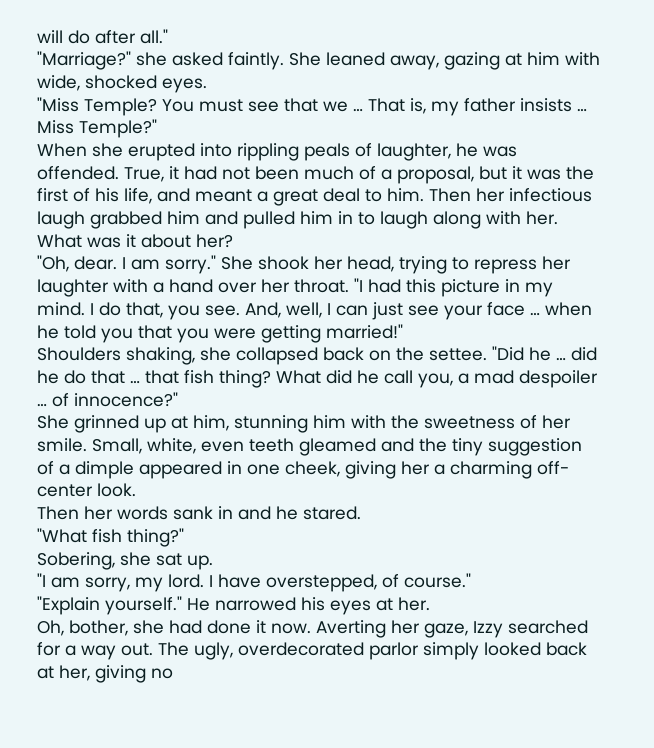will do after all."
"Marriage?" she asked faintly. She leaned away, gazing at him with wide, shocked eyes.
"Miss Temple? You must see that we … That is, my father insists … Miss Temple?"
When she erupted into rippling peals of laughter, he was offended. True, it had not been much of a proposal, but it was the first of his life, and meant a great deal to him. Then her infectious laugh grabbed him and pulled him in to laugh along with her.
What was it about her?
"Oh, dear. I am sorry." She shook her head, trying to repress her laughter with a hand over her throat. "I had this picture in my mind. I do that, you see. And, well, I can just see your face … when he told you that you were getting married!"
Shoulders shaking, she collapsed back on the settee. "Did he … did he do that … that fish thing? What did he call you, a mad despoiler … of innocence?"
She grinned up at him, stunning him with the sweetness of her smile. Small, white, even teeth gleamed and the tiny suggestion of a dimple appeared in one cheek, giving her a charming off-center look.
Then her words sank in and he stared.
"What fish thing?"
Sobering, she sat up.
"I am sorry, my lord. I have overstepped, of course."
"Explain yourself." He narrowed his eyes at her.
Oh, bother, she had done it now. Averting her gaze, Izzy searched for a way out. The ugly, overdecorated parlor simply looked back at her, giving no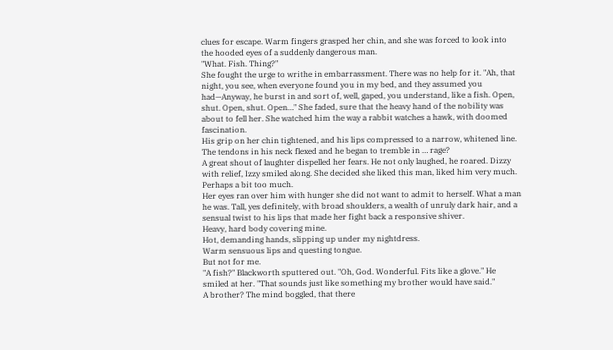clues for escape. Warm fingers grasped her chin, and she was forced to look into the hooded eyes of a suddenly dangerous man.
"What. Fish. Thing?"
She fought the urge to writhe in embarrassment. There was no help for it. "Ah, that night, you see, when everyone found you in my bed, and they assumed you had—Anyway, he burst in and sort of, well, gaped, you understand, like a fish. Open, shut. Open, shut. Open…" She faded, sure that the heavy hand of the nobility was about to fell her. She watched him the way a rabbit watches a hawk, with doomed fascination.
His grip on her chin tightened, and his lips compressed to a narrow, whitened line. The tendons in his neck flexed and he began to tremble in … rage?
A great shout of laughter dispelled her fears. He not only laughed, he roared. Dizzy with relief, Izzy smiled along. She decided she liked this man, liked him very much. Perhaps a bit too much.
Her eyes ran over him with hunger she did not want to admit to herself. What a man he was. Tall, yes definitely, with broad shoulders, a wealth of unruly dark hair, and a sensual twist to his lips that made her fight back a responsive shiver.
Heavy, hard body covering mine.
Hot, demanding hands, slipping up under my nightdress.
Warm sensuous lips and questing tongue.
But not for me.
"A fish?" Blackworth sputtered out. "Oh, God. Wonderful. Fits like a glove." He smiled at her. "That sounds just like something my brother would have said."
A brother? The mind boggled, that there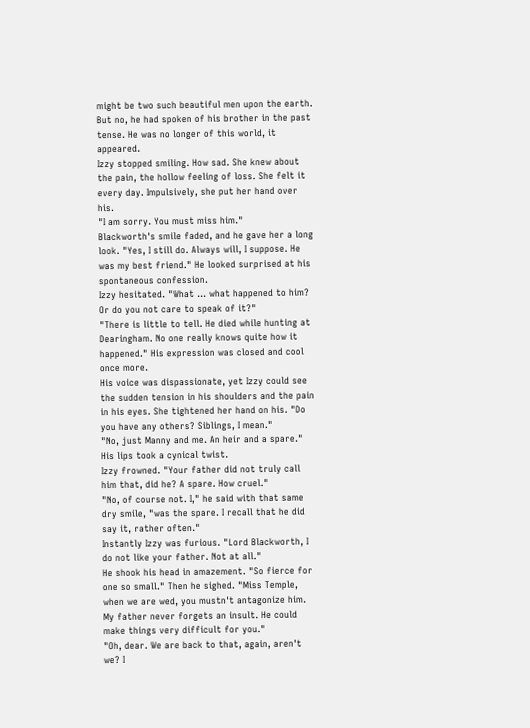might be two such beautiful men upon the earth. But no, he had spoken of his brother in the past tense. He was no longer of this world, it appeared.
Izzy stopped smiling. How sad. She knew about the pain, the hollow feeling of loss. She felt it every day. Impulsively, she put her hand over his.
"I am sorry. You must miss him."
Blackworth's smile faded, and he gave her a long look. "Yes, I still do. Always will, I suppose. He was my best friend." He looked surprised at his spontaneous confession.
Izzy hesitated. "What … what happened to him? Or do you not care to speak of it?"
"There is little to tell. He died while hunting at Dearingham. No one really knows quite how it happened." His expression was closed and cool once more.
His voice was dispassionate, yet Izzy could see the sudden tension in his shoulders and the pain in his eyes. She tightened her hand on his. "Do you have any others? Siblings, I mean."
"No, just Manny and me. An heir and a spare." His lips took a cynical twist.
Izzy frowned. "Your father did not truly call him that, did he? A spare. How cruel."
"No, of course not. I," he said with that same dry smile, "was the spare. I recall that he did say it, rather often."
Instantly Izzy was furious. "Lord Blackworth, I do not like your father. Not at all."
He shook his head in amazement. "So fierce for one so small." Then he sighed. "Miss Temple, when we are wed, you mustn't antagonize him. My father never forgets an insult. He could make things very difficult for you."
"Oh, dear. We are back to that, again, aren't we? I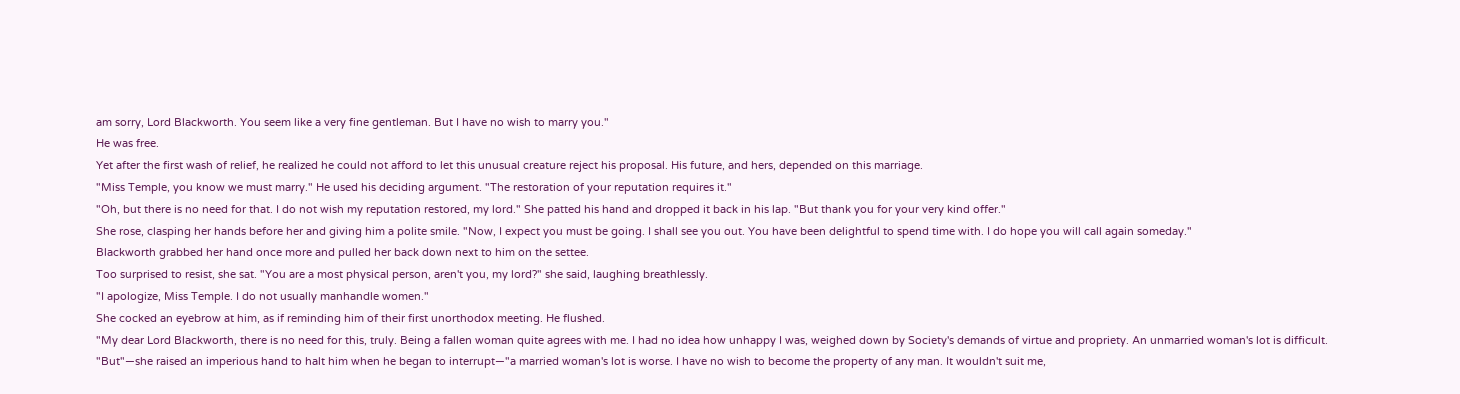am sorry, Lord Blackworth. You seem like a very fine gentleman. But I have no wish to marry you."
He was free.
Yet after the first wash of relief, he realized he could not afford to let this unusual creature reject his proposal. His future, and hers, depended on this marriage.
"Miss Temple, you know we must marry." He used his deciding argument. "The restoration of your reputation requires it."
"Oh, but there is no need for that. I do not wish my reputation restored, my lord." She patted his hand and dropped it back in his lap. "But thank you for your very kind offer."
She rose, clasping her hands before her and giving him a polite smile. "Now, I expect you must be going. I shall see you out. You have been delightful to spend time with. I do hope you will call again someday."
Blackworth grabbed her hand once more and pulled her back down next to him on the settee.
Too surprised to resist, she sat. "You are a most physical person, aren't you, my lord?" she said, laughing breathlessly.
"I apologize, Miss Temple. I do not usually manhandle women."
She cocked an eyebrow at him, as if reminding him of their first unorthodox meeting. He flushed.
"My dear Lord Blackworth, there is no need for this, truly. Being a fallen woman quite agrees with me. I had no idea how unhappy I was, weighed down by Society's demands of virtue and propriety. An unmarried woman's lot is difficult.
"But"—she raised an imperious hand to halt him when he began to interrupt—"a married woman's lot is worse. I have no wish to become the property of any man. It wouldn't suit me,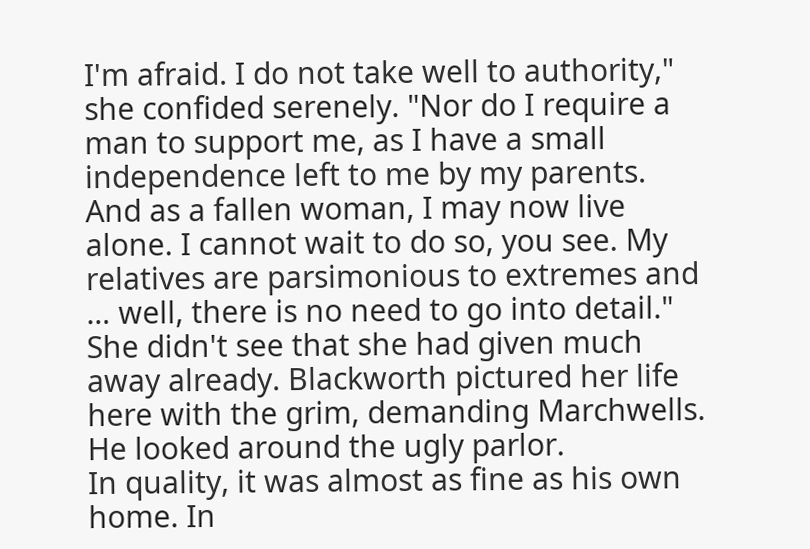I'm afraid. I do not take well to authority," she confided serenely. "Nor do I require a man to support me, as I have a small independence left to me by my parents. And as a fallen woman, I may now live alone. I cannot wait to do so, you see. My relatives are parsimonious to extremes and … well, there is no need to go into detail."
She didn't see that she had given much away already. Blackworth pictured her life here with the grim, demanding Marchwells. He looked around the ugly parlor.
In quality, it was almost as fine as his own home. In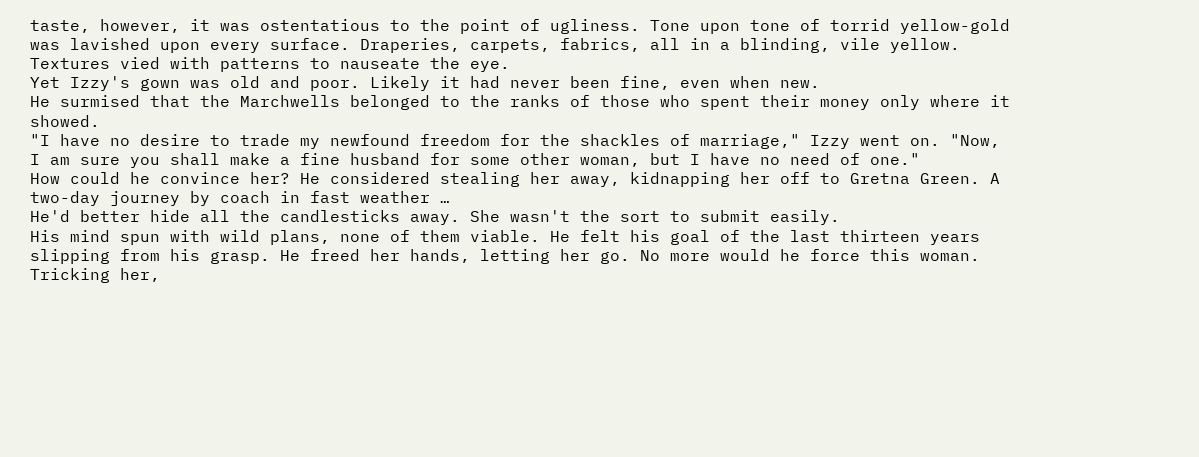taste, however, it was ostentatious to the point of ugliness. Tone upon tone of torrid yellow-gold was lavished upon every surface. Draperies, carpets, fabrics, all in a blinding, vile yellow. Textures vied with patterns to nauseate the eye.
Yet Izzy's gown was old and poor. Likely it had never been fine, even when new.
He surmised that the Marchwells belonged to the ranks of those who spent their money only where it showed.
"I have no desire to trade my newfound freedom for the shackles of marriage," Izzy went on. "Now, I am sure you shall make a fine husband for some other woman, but I have no need of one."
How could he convince her? He considered stealing her away, kidnapping her off to Gretna Green. A two-day journey by coach in fast weather …
He'd better hide all the candlesticks away. She wasn't the sort to submit easily.
His mind spun with wild plans, none of them viable. He felt his goal of the last thirteen years slipping from his grasp. He freed her hands, letting her go. No more would he force this woman. Tricking her,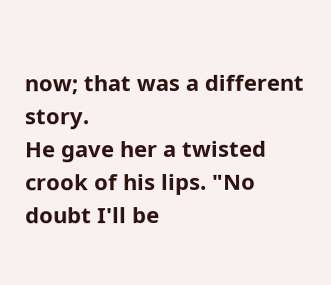now; that was a different story.
He gave her a twisted crook of his lips. "No doubt I'll be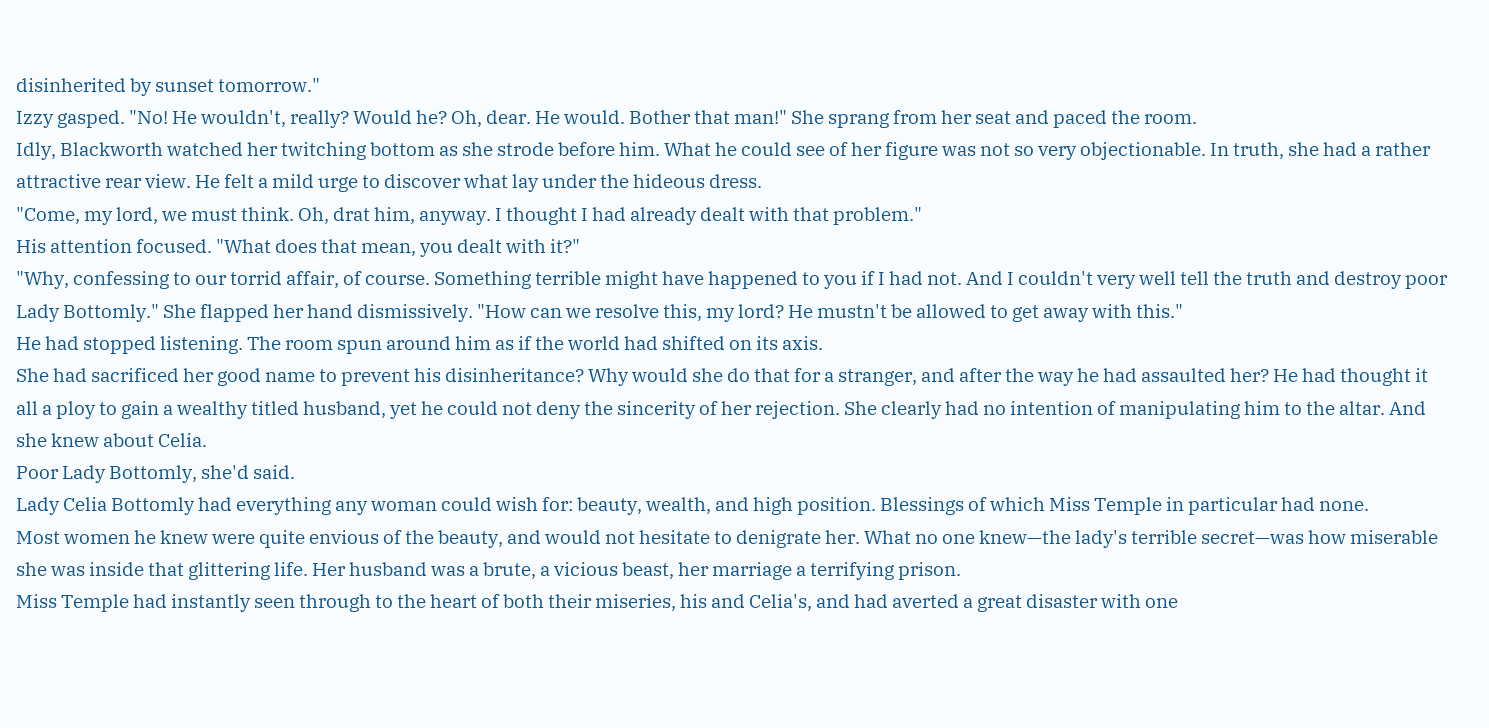disinherited by sunset tomorrow."
Izzy gasped. "No! He wouldn't, really? Would he? Oh, dear. He would. Bother that man!" She sprang from her seat and paced the room.
Idly, Blackworth watched her twitching bottom as she strode before him. What he could see of her figure was not so very objectionable. In truth, she had a rather attractive rear view. He felt a mild urge to discover what lay under the hideous dress.
"Come, my lord, we must think. Oh, drat him, anyway. I thought I had already dealt with that problem."
His attention focused. "What does that mean, you dealt with it?"
"Why, confessing to our torrid affair, of course. Something terrible might have happened to you if I had not. And I couldn't very well tell the truth and destroy poor Lady Bottomly." She flapped her hand dismissively. "How can we resolve this, my lord? He mustn't be allowed to get away with this."
He had stopped listening. The room spun around him as if the world had shifted on its axis.
She had sacrificed her good name to prevent his disinheritance? Why would she do that for a stranger, and after the way he had assaulted her? He had thought it all a ploy to gain a wealthy titled husband, yet he could not deny the sincerity of her rejection. She clearly had no intention of manipulating him to the altar. And she knew about Celia.
Poor Lady Bottomly, she'd said.
Lady Celia Bottomly had everything any woman could wish for: beauty, wealth, and high position. Blessings of which Miss Temple in particular had none.
Most women he knew were quite envious of the beauty, and would not hesitate to denigrate her. What no one knew—the lady's terrible secret—was how miserable she was inside that glittering life. Her husband was a brute, a vicious beast, her marriage a terrifying prison.
Miss Temple had instantly seen through to the heart of both their miseries, his and Celia's, and had averted a great disaster with one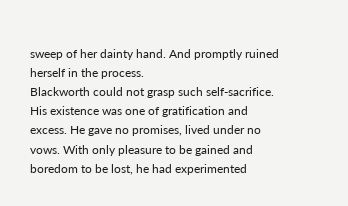sweep of her dainty hand. And promptly ruined herself in the process.
Blackworth could not grasp such self-sacrifice. His existence was one of gratification and excess. He gave no promises, lived under no vows. With only pleasure to be gained and boredom to be lost, he had experimented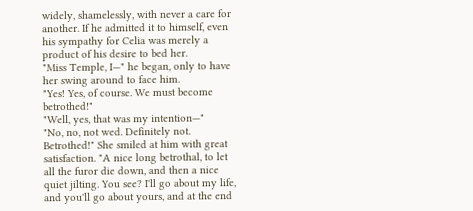widely, shamelessly, with never a care for another. If he admitted it to himself, even his sympathy for Celia was merely a product of his desire to bed her.
"Miss Temple, I—" he began, only to have her swing around to face him.
"Yes! Yes, of course. We must become betrothed!"
"Well, yes, that was my intention—"
"No, no, not wed. Definitely not. Betrothed!" She smiled at him with great satisfaction. "A nice long betrothal, to let all the furor die down, and then a nice quiet jilting. You see? I'll go about my life, and you'll go about yours, and at the end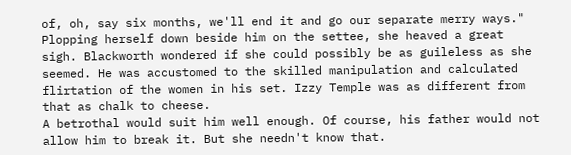of, oh, say six months, we'll end it and go our separate merry ways."
Plopping herself down beside him on the settee, she heaved a great sigh. Blackworth wondered if she could possibly be as guileless as she seemed. He was accustomed to the skilled manipulation and calculated flirtation of the women in his set. Izzy Temple was as different from that as chalk to cheese.
A betrothal would suit him well enough. Of course, his father would not allow him to break it. But she needn't know that.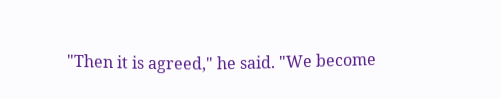"Then it is agreed," he said. "We become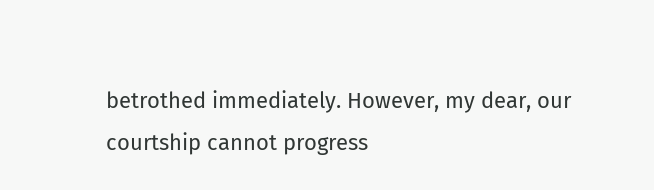betrothed immediately. However, my dear, our courtship cannot progress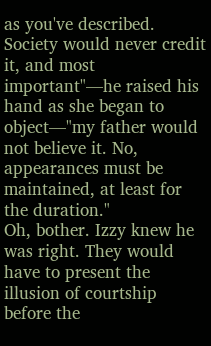as you've described. Society would never credit it, and most important"—he raised his hand as she began to object—"my father would not believe it. No, appearances must be maintained, at least for the duration."
Oh, bother. Izzy knew he was right. They would have to present the illusion of courtship before the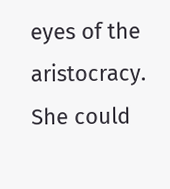eyes of the aristocracy. She could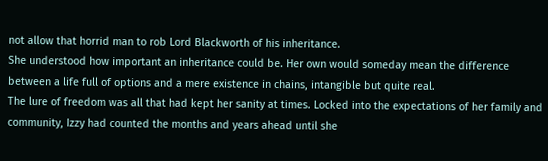not allow that horrid man to rob Lord Blackworth of his inheritance.
She understood how important an inheritance could be. Her own would someday mean the difference between a life full of options and a mere existence in chains, intangible but quite real.
The lure of freedom was all that had kept her sanity at times. Locked into the expectations of her family and community, Izzy had counted the months and years ahead until she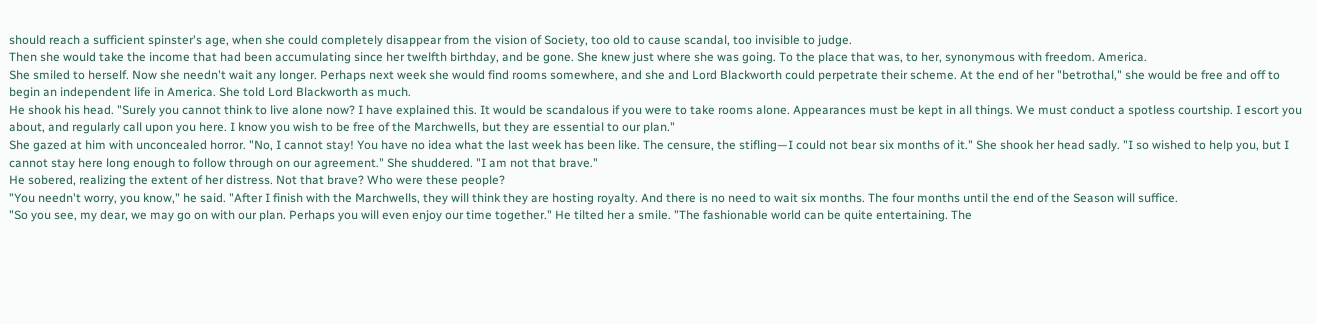should reach a sufficient spinster's age, when she could completely disappear from the vision of Society, too old to cause scandal, too invisible to judge.
Then she would take the income that had been accumulating since her twelfth birthday, and be gone. She knew just where she was going. To the place that was, to her, synonymous with freedom. America.
She smiled to herself. Now she needn't wait any longer. Perhaps next week she would find rooms somewhere, and she and Lord Blackworth could perpetrate their scheme. At the end of her "betrothal," she would be free and off to begin an independent life in America. She told Lord Blackworth as much.
He shook his head. "Surely you cannot think to live alone now? I have explained this. It would be scandalous if you were to take rooms alone. Appearances must be kept in all things. We must conduct a spotless courtship. I escort you about, and regularly call upon you here. I know you wish to be free of the Marchwells, but they are essential to our plan."
She gazed at him with unconcealed horror. "No, I cannot stay! You have no idea what the last week has been like. The censure, the stifling—I could not bear six months of it." She shook her head sadly. "I so wished to help you, but I cannot stay here long enough to follow through on our agreement." She shuddered. "I am not that brave."
He sobered, realizing the extent of her distress. Not that brave? Who were these people?
"You needn't worry, you know," he said. "After I finish with the Marchwells, they will think they are hosting royalty. And there is no need to wait six months. The four months until the end of the Season will suffice.
"So you see, my dear, we may go on with our plan. Perhaps you will even enjoy our time together." He tilted her a smile. "The fashionable world can be quite entertaining. The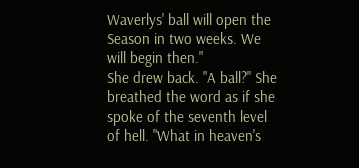Waverlys' ball will open the Season in two weeks. We will begin then."
She drew back. "A ball?" She breathed the word as if she spoke of the seventh level of hell. "What in heaven's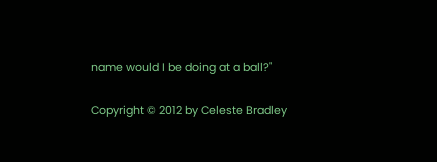name would I be doing at a ball?"

Copyright © 2012 by Celeste Bradley